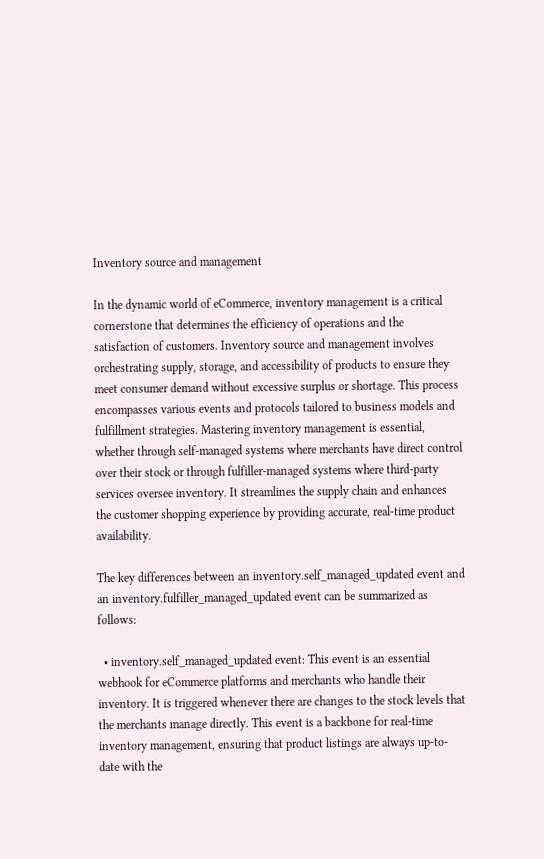Inventory source and management

In the dynamic world of eCommerce, inventory management is a critical cornerstone that determines the efficiency of operations and the satisfaction of customers. Inventory source and management involves orchestrating supply, storage, and accessibility of products to ensure they meet consumer demand without excessive surplus or shortage. This process encompasses various events and protocols tailored to business models and fulfillment strategies. Mastering inventory management is essential, whether through self-managed systems where merchants have direct control over their stock or through fulfiller-managed systems where third-party services oversee inventory. It streamlines the supply chain and enhances the customer shopping experience by providing accurate, real-time product availability.

The key differences between an inventory.self_managed_updated event and an inventory.fulfiller_managed_updated event can be summarized as follows:

  • inventory.self_managed_updated event: This event is an essential webhook for eCommerce platforms and merchants who handle their inventory. It is triggered whenever there are changes to the stock levels that the merchants manage directly. This event is a backbone for real-time inventory management, ensuring that product listings are always up-to-date with the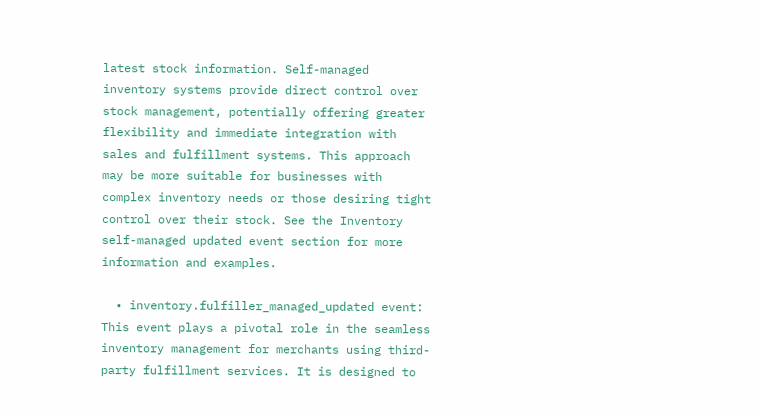latest stock information. Self-managed inventory systems provide direct control over stock management, potentially offering greater flexibility and immediate integration with sales and fulfillment systems. This approach may be more suitable for businesses with complex inventory needs or those desiring tight control over their stock. See the Inventory self-managed updated event section for more information and examples.

  • inventory.fulfiller_managed_updated event: This event plays a pivotal role in the seamless inventory management for merchants using third-party fulfillment services. It is designed to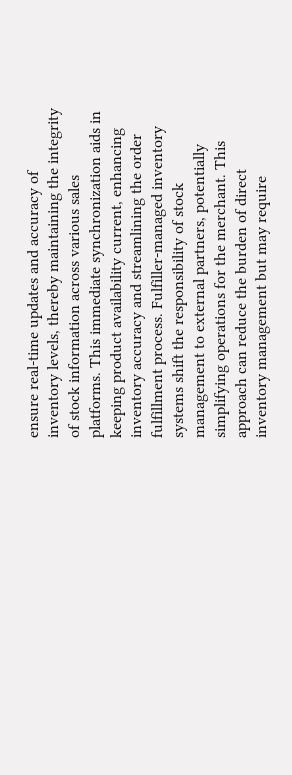ensure real-time updates and accuracy of inventory levels, thereby maintaining the integrity of stock information across various sales platforms. This immediate synchronization aids in keeping product availability current, enhancing inventory accuracy and streamlining the order fulfillment process. Fulfiller-managed inventory systems shift the responsibility of stock management to external partners, potentially simplifying operations for the merchant. This approach can reduce the burden of direct inventory management but may require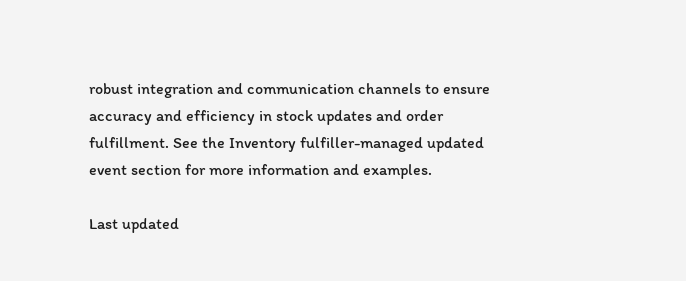robust integration and communication channels to ensure accuracy and efficiency in stock updates and order fulfillment. See the Inventory fulfiller-managed updated event section for more information and examples.

Last updated